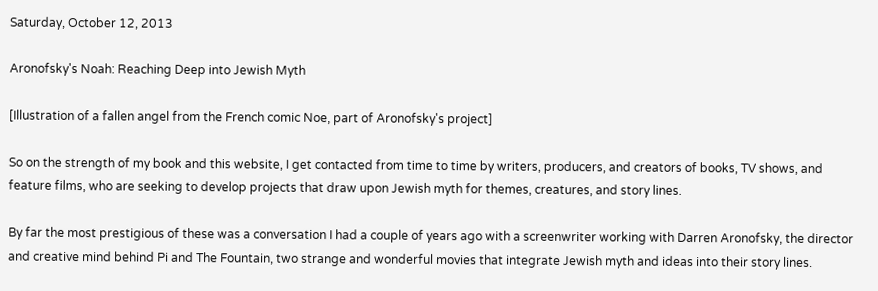Saturday, October 12, 2013

Aronofsky's Noah: Reaching Deep into Jewish Myth

[Illustration of a fallen angel from the French comic Noe, part of Aronofsky's project]

So on the strength of my book and this website, I get contacted from time to time by writers, producers, and creators of books, TV shows, and feature films, who are seeking to develop projects that draw upon Jewish myth for themes, creatures, and story lines.

By far the most prestigious of these was a conversation I had a couple of years ago with a screenwriter working with Darren Aronofsky, the director and creative mind behind Pi and The Fountain, two strange and wonderful movies that integrate Jewish myth and ideas into their story lines.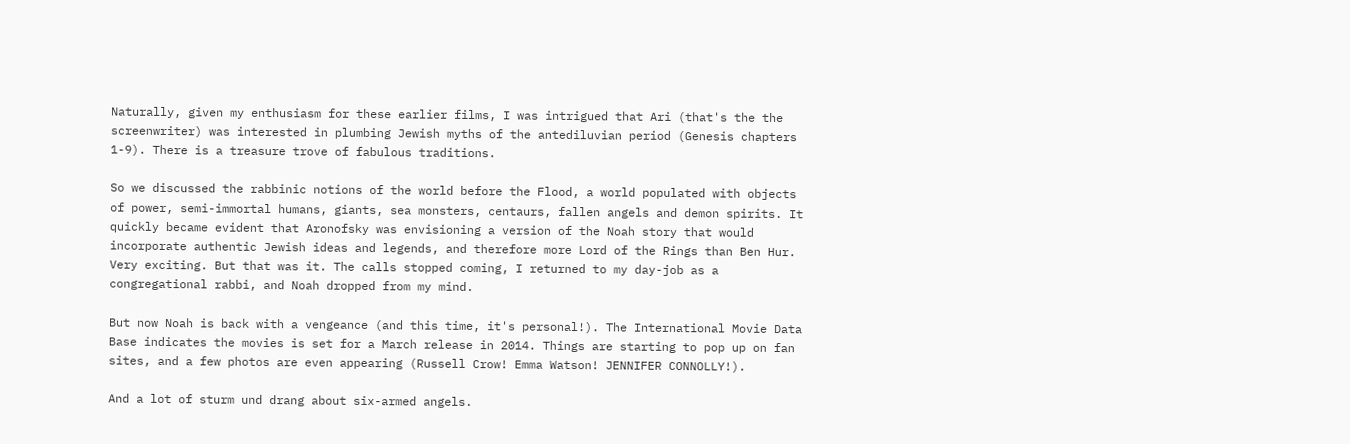Naturally, given my enthusiasm for these earlier films, I was intrigued that Ari (that's the the screenwriter) was interested in plumbing Jewish myths of the antediluvian period (Genesis chapters 1-9). There is a treasure trove of fabulous traditions.

So we discussed the rabbinic notions of the world before the Flood, a world populated with objects of power, semi-immortal humans, giants, sea monsters, centaurs, fallen angels and demon spirits. It quickly became evident that Aronofsky was envisioning a version of the Noah story that would incorporate authentic Jewish ideas and legends, and therefore more Lord of the Rings than Ben Hur. Very exciting. But that was it. The calls stopped coming, I returned to my day-job as a congregational rabbi, and Noah dropped from my mind.

But now Noah is back with a vengeance (and this time, it's personal!). The International Movie Data Base indicates the movies is set for a March release in 2014. Things are starting to pop up on fan sites, and a few photos are even appearing (Russell Crow! Emma Watson! JENNIFER CONNOLLY!).

And a lot of sturm und drang about six-armed angels.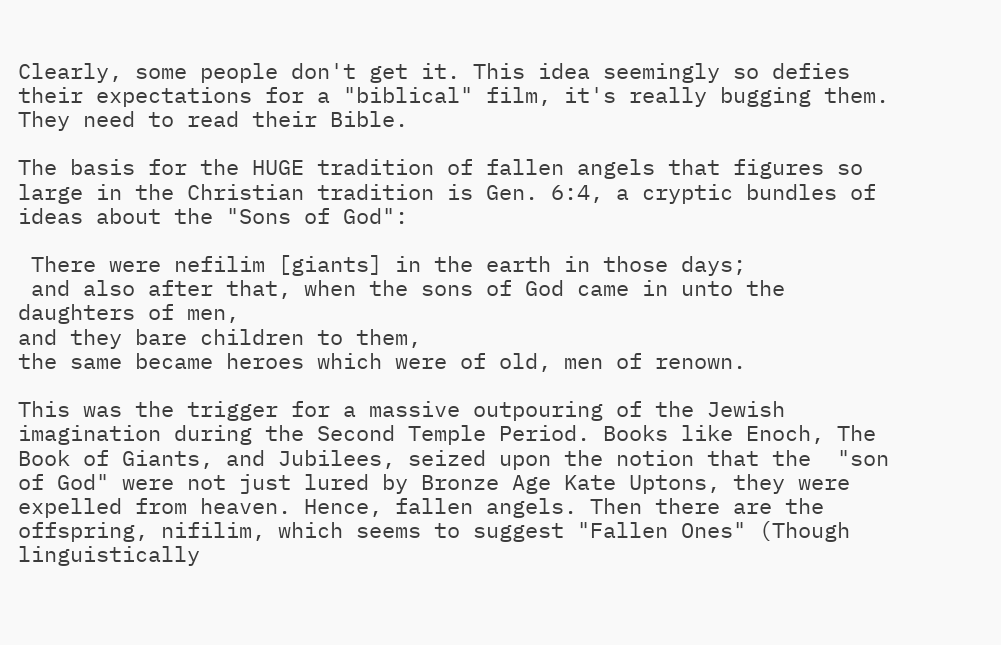Clearly, some people don't get it. This idea seemingly so defies their expectations for a "biblical" film, it's really bugging them. They need to read their Bible.

The basis for the HUGE tradition of fallen angels that figures so large in the Christian tradition is Gen. 6:4, a cryptic bundles of ideas about the "Sons of God":

 There were nefilim [giants] in the earth in those days;
 and also after that, when the sons of God came in unto the daughters of men,
and they bare children to them,
the same became heroes which were of old, men of renown.

This was the trigger for a massive outpouring of the Jewish imagination during the Second Temple Period. Books like Enoch, The Book of Giants, and Jubilees, seized upon the notion that the  "son of God" were not just lured by Bronze Age Kate Uptons, they were expelled from heaven. Hence, fallen angels. Then there are the offspring, nifilim, which seems to suggest "Fallen Ones" (Though linguistically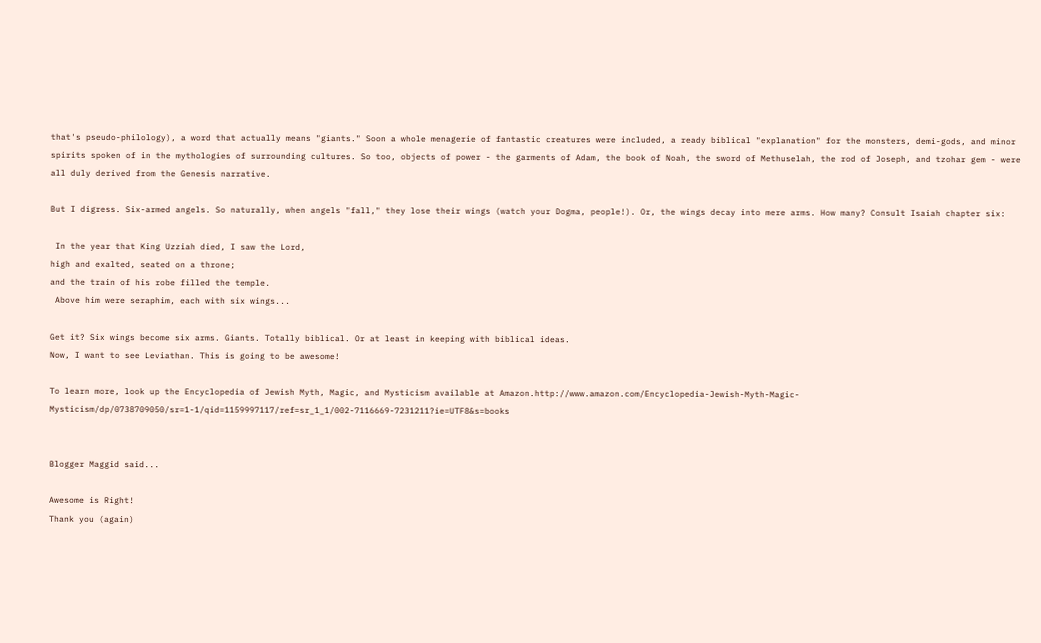that's pseudo-philology), a word that actually means "giants." Soon a whole menagerie of fantastic creatures were included, a ready biblical "explanation" for the monsters, demi-gods, and minor spirits spoken of in the mythologies of surrounding cultures. So too, objects of power - the garments of Adam, the book of Noah, the sword of Methuselah, the rod of Joseph, and tzohar gem - were all duly derived from the Genesis narrative.

But I digress. Six-armed angels. So naturally, when angels "fall," they lose their wings (watch your Dogma, people!). Or, the wings decay into mere arms. How many? Consult Isaiah chapter six:

 In the year that King Uzziah died, I saw the Lord,
high and exalted, seated on a throne;
and the train of his robe filled the temple.
 Above him were seraphim, each with six wings...

Get it? Six wings become six arms. Giants. Totally biblical. Or at least in keeping with biblical ideas.
Now, I want to see Leviathan. This is going to be awesome!

To learn more, look up the Encyclopedia of Jewish Myth, Magic, and Mysticism available at Amazon.http://www.amazon.com/Encyclopedia-Jewish-Myth-Magic-Mysticism/dp/0738709050/sr=1-1/qid=1159997117/ref=sr_1_1/002-7116669-7231211?ie=UTF8&s=books


Blogger Maggid said...

Awesome is Right!
Thank you (again)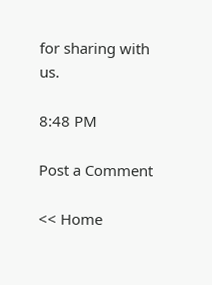for sharing with us.

8:48 PM

Post a Comment

<< Home